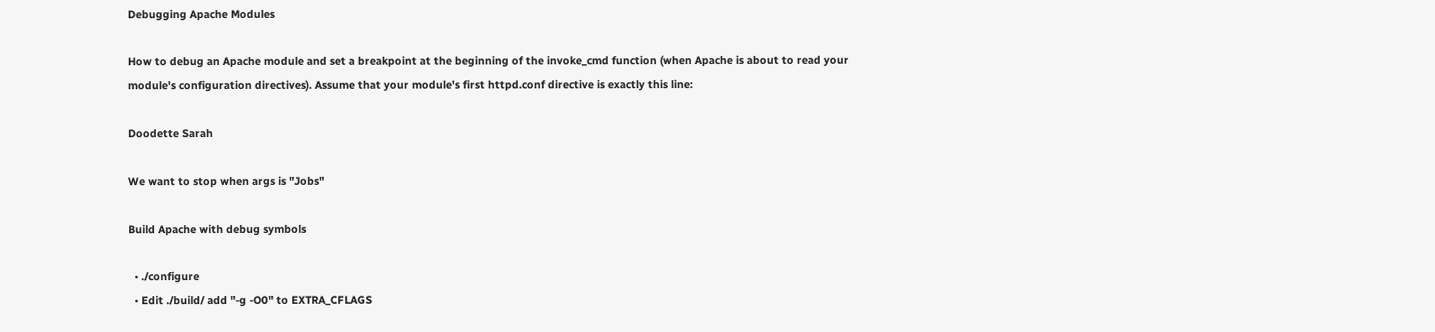Debugging Apache Modules

How to debug an Apache module and set a breakpoint at the beginning of the invoke_cmd function (when Apache is about to read your module's configuration directives). Assume that your module's first httpd.conf directive is exactly this line:

Doodette Sarah

We want to stop when args is "Jobs"

Build Apache with debug symbols

  • ./configure
  • Edit ./build/ add "-g -O0" to EXTRA_CFLAGS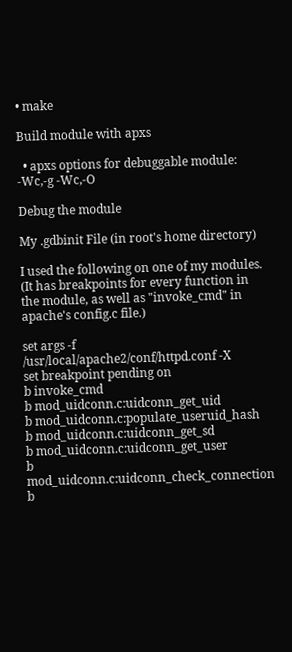• make

Build module with apxs

  • apxs options for debuggable module: -Wc,-g -Wc,-O

Debug the module

My .gdbinit File (in root's home directory)

I used the following on one of my modules. (It has breakpoints for every function in the module, as well as "invoke_cmd" in apache's config.c file.)

set args -f /usr/local/apache2/conf/httpd.conf -X
set breakpoint pending on
b invoke_cmd
b mod_uidconn.c:uidconn_get_uid
b mod_uidconn.c:populate_useruid_hash
b mod_uidconn.c:uidconn_get_sd
b mod_uidconn.c:uidconn_get_user
b mod_uidconn.c:uidconn_check_connection
b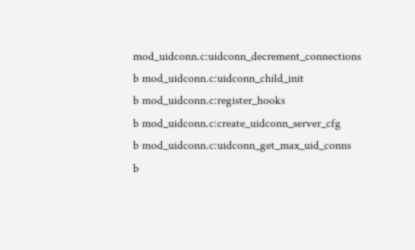mod_uidconn.c:uidconn_decrement_connections
b mod_uidconn.c:uidconn_child_init
b mod_uidconn.c:register_hooks
b mod_uidconn.c:create_uidconn_server_cfg
b mod_uidconn.c:uidconn_get_max_uid_conns
b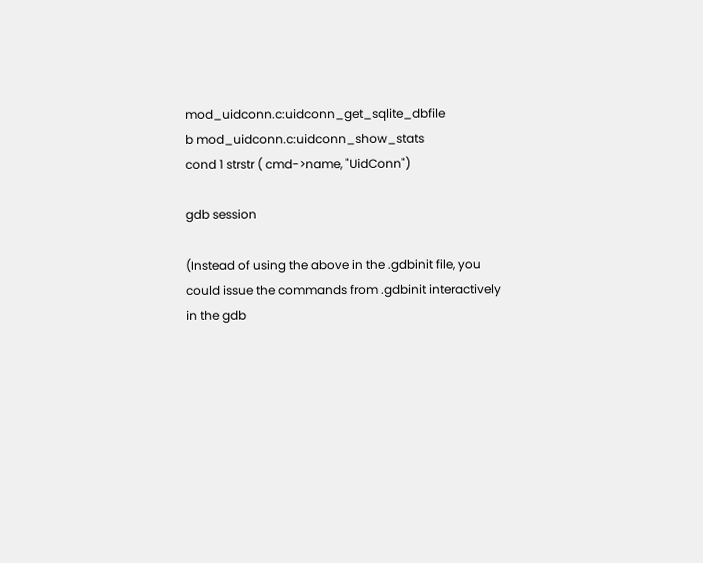mod_uidconn.c:uidconn_get_sqlite_dbfile
b mod_uidconn.c:uidconn_show_stats
cond 1 strstr ( cmd->name, "UidConn")

gdb session

(Instead of using the above in the .gdbinit file, you could issue the commands from .gdbinit interactively in the gdb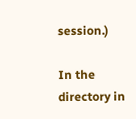session.)

In the directory in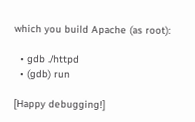which you build Apache (as root):

  • gdb ./httpd
  • (gdb) run

[Happy debugging!]